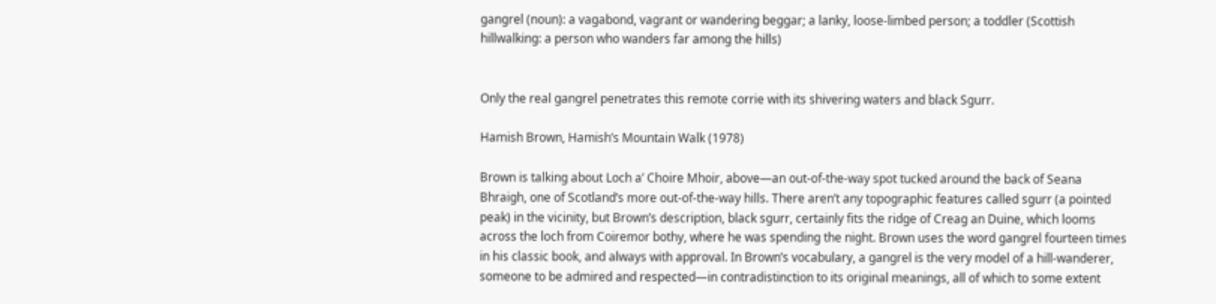gangrel (noun): a vagabond, vagrant or wandering beggar; a lanky, loose-limbed person; a toddler (Scottish hillwalking: a person who wanders far among the hills)


Only the real gangrel penetrates this remote corrie with its shivering waters and black Sgurr.

Hamish Brown, Hamish’s Mountain Walk (1978)

Brown is talking about Loch a’ Choire Mhoir, above—an out-of-the-way spot tucked around the back of Seana Bhraigh, one of Scotland’s more out-of-the-way hills. There aren’t any topographic features called sgurr (a pointed peak) in the vicinity, but Brown’s description, black sgurr, certainly fits the ridge of Creag an Duine, which looms across the loch from Coiremor bothy, where he was spending the night. Brown uses the word gangrel fourteen times in his classic book, and always with approval. In Brown’s vocabulary, a gangrel is the very model of a hill-wanderer, someone to be admired and respected—in contradistinction to its original meanings, all of which to some extent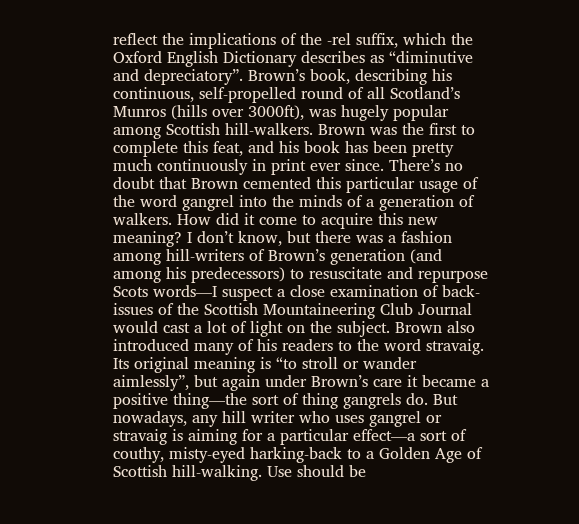reflect the implications of the -rel suffix, which the Oxford English Dictionary describes as “diminutive and depreciatory”. Brown’s book, describing his continuous, self-propelled round of all Scotland’s Munros (hills over 3000ft), was hugely popular among Scottish hill-walkers. Brown was the first to complete this feat, and his book has been pretty much continuously in print ever since. There’s no doubt that Brown cemented this particular usage of the word gangrel into the minds of a generation of walkers. How did it come to acquire this new meaning? I don’t know, but there was a fashion among hill-writers of Brown’s generation (and among his predecessors) to resuscitate and repurpose Scots words—I suspect a close examination of back-issues of the Scottish Mountaineering Club Journal would cast a lot of light on the subject. Brown also introduced many of his readers to the word stravaig. Its original meaning is “to stroll or wander aimlessly”, but again under Brown’s care it became a positive thing—the sort of thing gangrels do. But nowadays, any hill writer who uses gangrel or stravaig is aiming for a particular effect—a sort of couthy, misty-eyed harking-back to a Golden Age of Scottish hill-walking. Use should be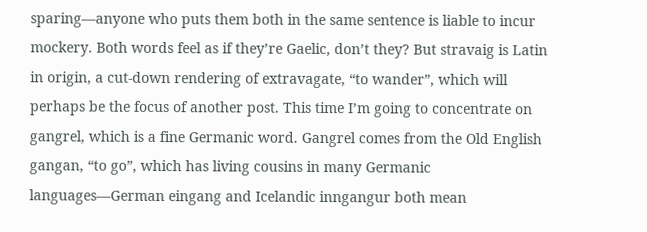sparing—anyone who puts them both in the same sentence is liable to incur mockery. Both words feel as if they’re Gaelic, don’t they? But stravaig is Latin in origin, a cut-down rendering of extravagate, “to wander”, which will perhaps be the focus of another post. This time I’m going to concentrate on gangrel, which is a fine Germanic word. Gangrel comes from the Old English gangan, “to go”, which has living cousins in many Germanic languages—German eingang and Icelandic inngangur both mean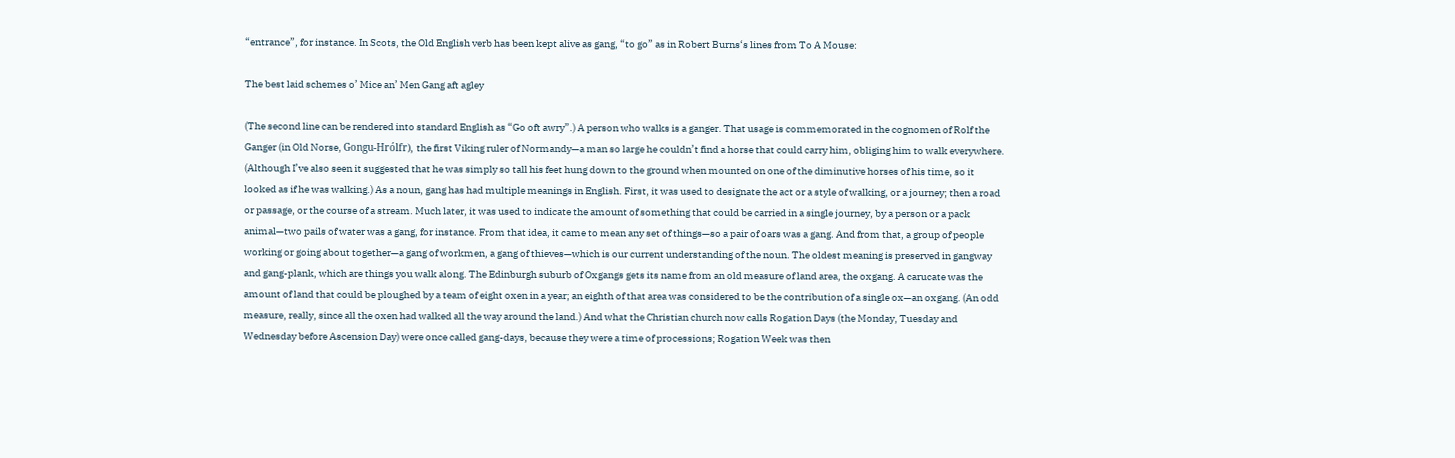“entrance”, for instance. In Scots, the Old English verb has been kept alive as gang, “to go” as in Robert Burns‘s lines from To A Mouse:

The best laid schemes o’ Mice an’ Men Gang aft agley

(The second line can be rendered into standard English as “Go oft awry”.) A person who walks is a ganger. That usage is commemorated in the cognomen of Rolf the Ganger (in Old Norse, Gongu-Hrólfr), the first Viking ruler of Normandy—a man so large he couldn’t find a horse that could carry him, obliging him to walk everywhere. (Although I’ve also seen it suggested that he was simply so tall his feet hung down to the ground when mounted on one of the diminutive horses of his time, so it looked as if he was walking.) As a noun, gang has had multiple meanings in English. First, it was used to designate the act or a style of walking, or a journey; then a road or passage, or the course of a stream. Much later, it was used to indicate the amount of something that could be carried in a single journey, by a person or a pack animal—two pails of water was a gang, for instance. From that idea, it came to mean any set of things—so a pair of oars was a gang. And from that, a group of people working or going about together—a gang of workmen, a gang of thieves—which is our current understanding of the noun. The oldest meaning is preserved in gangway and gang-plank, which are things you walk along. The Edinburgh suburb of Oxgangs gets its name from an old measure of land area, the oxgang. A carucate was the amount of land that could be ploughed by a team of eight oxen in a year; an eighth of that area was considered to be the contribution of a single ox—an oxgang. (An odd measure, really, since all the oxen had walked all the way around the land.) And what the Christian church now calls Rogation Days (the Monday, Tuesday and Wednesday before Ascension Day) were once called gang-days, because they were a time of processions; Rogation Week was then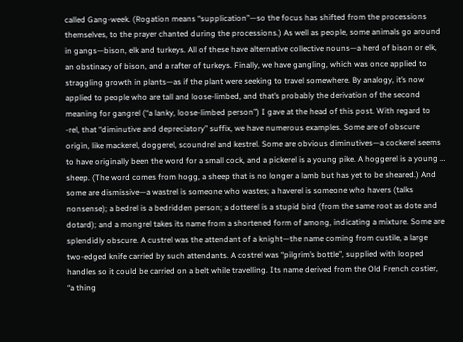called Gang-week. (Rogation means “supplication”—so the focus has shifted from the processions themselves, to the prayer chanted during the processions.) As well as people, some animals go around in gangs—bison, elk and turkeys. All of these have alternative collective nouns—a herd of bison or elk, an obstinacy of bison, and a rafter of turkeys. Finally, we have gangling, which was once applied to straggling growth in plants—as if the plant were seeking to travel somewhere. By analogy, it’s now applied to people who are tall and loose-limbed, and that’s probably the derivation of the second meaning for gangrel (“a lanky, loose-limbed person”) I gave at the head of this post. With regard to -rel, that “diminutive and depreciatory” suffix, we have numerous examples. Some are of obscure origin, like mackerel, doggerel, scoundrel and kestrel. Some are obvious diminutives—a cockerel seems to have originally been the word for a small cock, and a pickerel is a young pike. A hoggerel is a young … sheep. (The word comes from hogg, a sheep that is no longer a lamb but has yet to be sheared.) And some are dismissive—a wastrel is someone who wastes; a haverel is someone who havers (talks nonsense); a bedrel is a bedridden person; a dotterel is a stupid bird (from the same root as dote and dotard); and a mongrel takes its name from a shortened form of among, indicating a mixture. Some are splendidly obscure. A custrel was the attendant of a knight—the name coming from custile, a large two-edged knife carried by such attendants. A costrel was “pilgrim’s bottle”, supplied with looped handles so it could be carried on a belt while travelling. Its name derived from the Old French costier, “a thing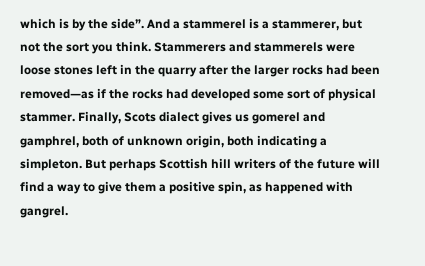which is by the side”. And a stammerel is a stammerer, but not the sort you think. Stammerers and stammerels were loose stones left in the quarry after the larger rocks had been removed—as if the rocks had developed some sort of physical stammer. Finally, Scots dialect gives us gomerel and gamphrel, both of unknown origin, both indicating a simpleton. But perhaps Scottish hill writers of the future will find a way to give them a positive spin, as happened with gangrel.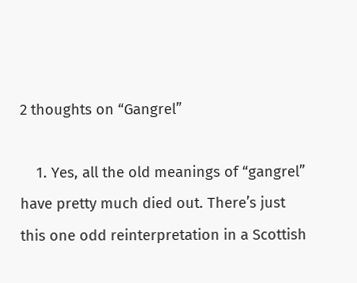2 thoughts on “Gangrel”

    1. Yes, all the old meanings of “gangrel” have pretty much died out. There’s just this one odd reinterpretation in a Scottish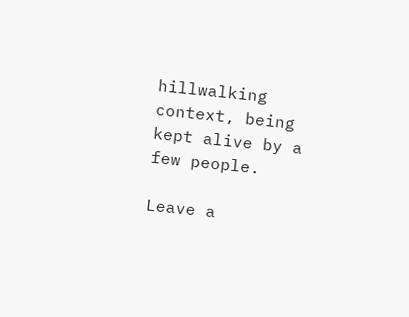hillwalking context, being kept alive by a few people.

Leave a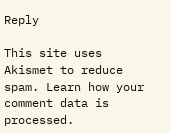Reply

This site uses Akismet to reduce spam. Learn how your comment data is processed.